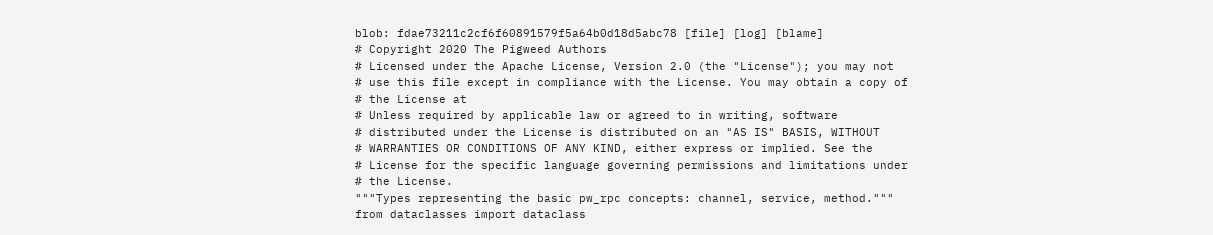blob: fdae73211c2cf6f60891579f5a64b0d18d5abc78 [file] [log] [blame]
# Copyright 2020 The Pigweed Authors
# Licensed under the Apache License, Version 2.0 (the "License"); you may not
# use this file except in compliance with the License. You may obtain a copy of
# the License at
# Unless required by applicable law or agreed to in writing, software
# distributed under the License is distributed on an "AS IS" BASIS, WITHOUT
# WARRANTIES OR CONDITIONS OF ANY KIND, either express or implied. See the
# License for the specific language governing permissions and limitations under
# the License.
"""Types representing the basic pw_rpc concepts: channel, service, method."""
from dataclasses import dataclass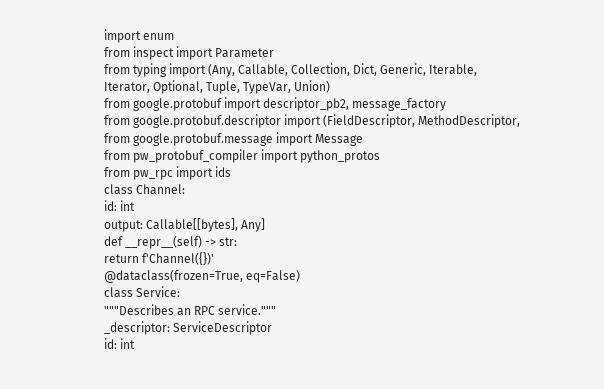import enum
from inspect import Parameter
from typing import (Any, Callable, Collection, Dict, Generic, Iterable,
Iterator, Optional, Tuple, TypeVar, Union)
from google.protobuf import descriptor_pb2, message_factory
from google.protobuf.descriptor import (FieldDescriptor, MethodDescriptor,
from google.protobuf.message import Message
from pw_protobuf_compiler import python_protos
from pw_rpc import ids
class Channel:
id: int
output: Callable[[bytes], Any]
def __repr__(self) -> str:
return f'Channel({})'
@dataclass(frozen=True, eq=False)
class Service:
"""Describes an RPC service."""
_descriptor: ServiceDescriptor
id: int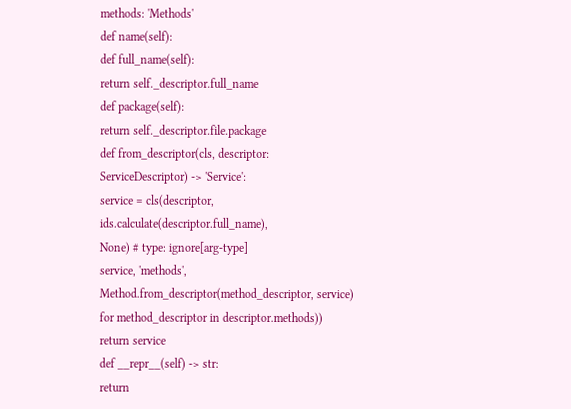methods: 'Methods'
def name(self):
def full_name(self):
return self._descriptor.full_name
def package(self):
return self._descriptor.file.package
def from_descriptor(cls, descriptor: ServiceDescriptor) -> 'Service':
service = cls(descriptor, ids.calculate(descriptor.full_name),
None) # type: ignore[arg-type]
service, 'methods',
Method.from_descriptor(method_descriptor, service)
for method_descriptor in descriptor.methods))
return service
def __repr__(self) -> str:
return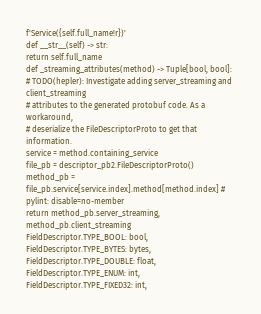f'Service({self.full_name!r})'
def __str__(self) -> str:
return self.full_name
def _streaming_attributes(method) -> Tuple[bool, bool]:
# TODO(hepler): Investigate adding server_streaming and client_streaming
# attributes to the generated protobuf code. As a workaround,
# deserialize the FileDescriptorProto to get that information.
service = method.containing_service
file_pb = descriptor_pb2.FileDescriptorProto()
method_pb = file_pb.service[service.index].method[method.index] # pylint: disable=no-member
return method_pb.server_streaming, method_pb.client_streaming
FieldDescriptor.TYPE_BOOL: bool,
FieldDescriptor.TYPE_BYTES: bytes,
FieldDescriptor.TYPE_DOUBLE: float,
FieldDescriptor.TYPE_ENUM: int,
FieldDescriptor.TYPE_FIXED32: int,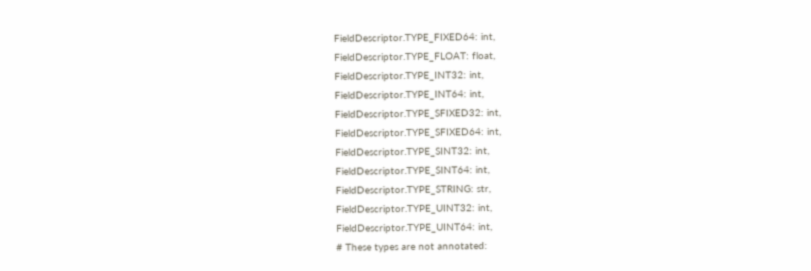FieldDescriptor.TYPE_FIXED64: int,
FieldDescriptor.TYPE_FLOAT: float,
FieldDescriptor.TYPE_INT32: int,
FieldDescriptor.TYPE_INT64: int,
FieldDescriptor.TYPE_SFIXED32: int,
FieldDescriptor.TYPE_SFIXED64: int,
FieldDescriptor.TYPE_SINT32: int,
FieldDescriptor.TYPE_SINT64: int,
FieldDescriptor.TYPE_STRING: str,
FieldDescriptor.TYPE_UINT32: int,
FieldDescriptor.TYPE_UINT64: int,
# These types are not annotated: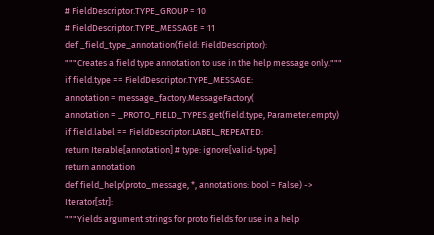# FieldDescriptor.TYPE_GROUP = 10
# FieldDescriptor.TYPE_MESSAGE = 11
def _field_type_annotation(field: FieldDescriptor):
"""Creates a field type annotation to use in the help message only."""
if field.type == FieldDescriptor.TYPE_MESSAGE:
annotation = message_factory.MessageFactory(
annotation = _PROTO_FIELD_TYPES.get(field.type, Parameter.empty)
if field.label == FieldDescriptor.LABEL_REPEATED:
return Iterable[annotation] # type: ignore[valid-type]
return annotation
def field_help(proto_message, *, annotations: bool = False) -> Iterator[str]:
"""Yields argument strings for proto fields for use in a help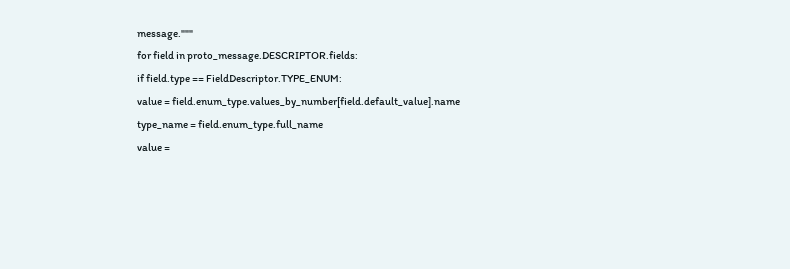message."""
for field in proto_message.DESCRIPTOR.fields:
if field.type == FieldDescriptor.TYPE_ENUM:
value = field.enum_type.values_by_number[field.default_value].name
type_name = field.enum_type.full_name
value =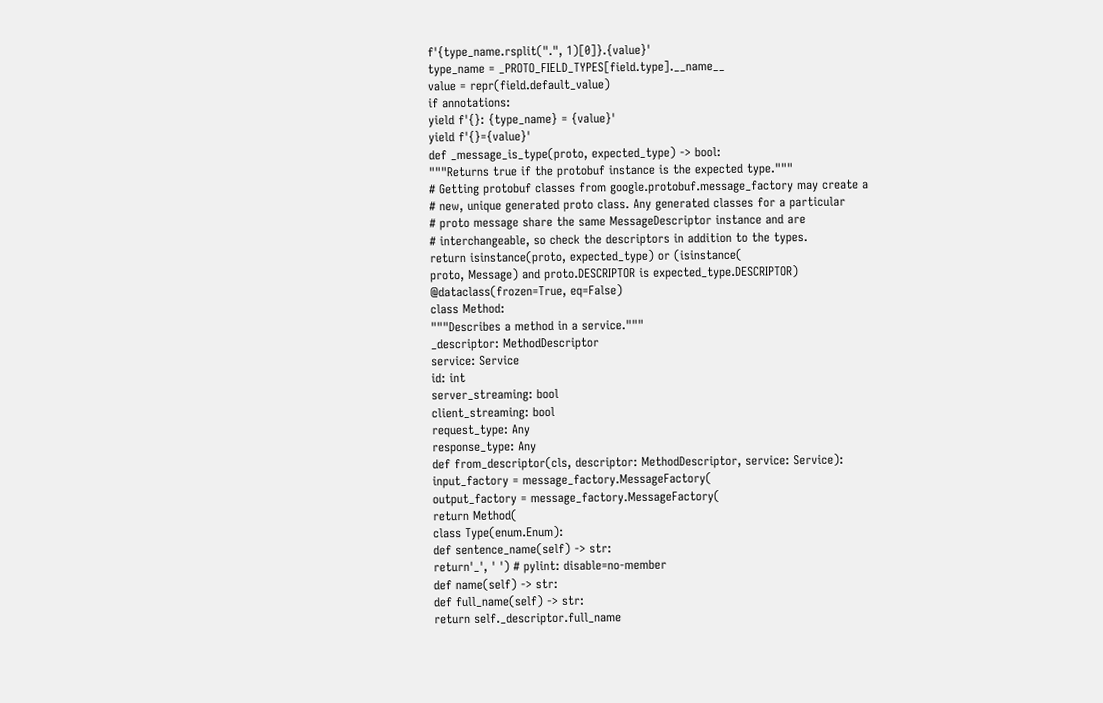f'{type_name.rsplit(".", 1)[0]}.{value}'
type_name = _PROTO_FIELD_TYPES[field.type].__name__
value = repr(field.default_value)
if annotations:
yield f'{}: {type_name} = {value}'
yield f'{}={value}'
def _message_is_type(proto, expected_type) -> bool:
"""Returns true if the protobuf instance is the expected type."""
# Getting protobuf classes from google.protobuf.message_factory may create a
# new, unique generated proto class. Any generated classes for a particular
# proto message share the same MessageDescriptor instance and are
# interchangeable, so check the descriptors in addition to the types.
return isinstance(proto, expected_type) or (isinstance(
proto, Message) and proto.DESCRIPTOR is expected_type.DESCRIPTOR)
@dataclass(frozen=True, eq=False)
class Method:
"""Describes a method in a service."""
_descriptor: MethodDescriptor
service: Service
id: int
server_streaming: bool
client_streaming: bool
request_type: Any
response_type: Any
def from_descriptor(cls, descriptor: MethodDescriptor, service: Service):
input_factory = message_factory.MessageFactory(
output_factory = message_factory.MessageFactory(
return Method(
class Type(enum.Enum):
def sentence_name(self) -> str:
return'_', ' ') # pylint: disable=no-member
def name(self) -> str:
def full_name(self) -> str:
return self._descriptor.full_name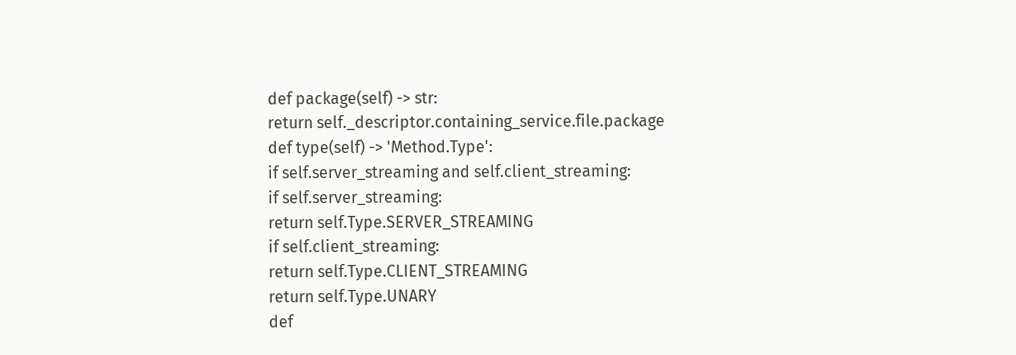def package(self) -> str:
return self._descriptor.containing_service.file.package
def type(self) -> 'Method.Type':
if self.server_streaming and self.client_streaming:
if self.server_streaming:
return self.Type.SERVER_STREAMING
if self.client_streaming:
return self.Type.CLIENT_STREAMING
return self.Type.UNARY
def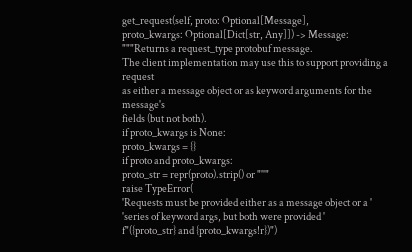get_request(self, proto: Optional[Message],
proto_kwargs: Optional[Dict[str, Any]]) -> Message:
"""Returns a request_type protobuf message.
The client implementation may use this to support providing a request
as either a message object or as keyword arguments for the message's
fields (but not both).
if proto_kwargs is None:
proto_kwargs = {}
if proto and proto_kwargs:
proto_str = repr(proto).strip() or "''"
raise TypeError(
'Requests must be provided either as a message object or a '
'series of keyword args, but both were provided '
f"({proto_str} and {proto_kwargs!r})")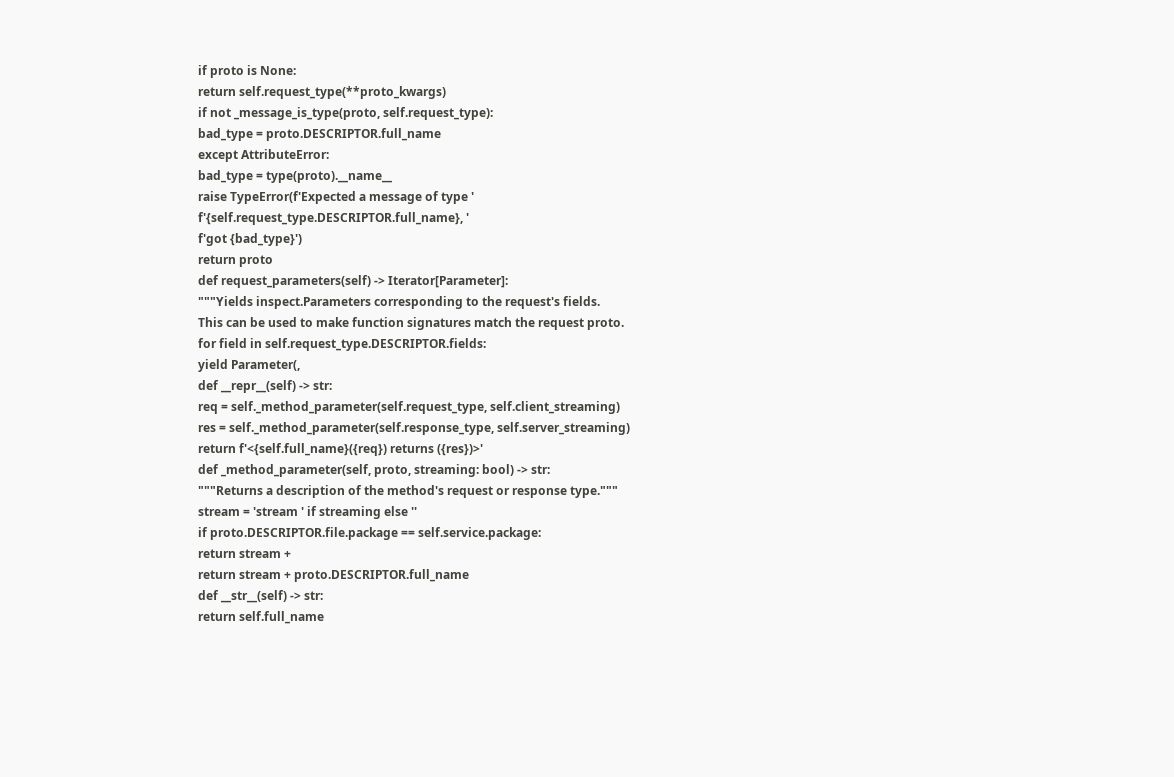if proto is None:
return self.request_type(**proto_kwargs)
if not _message_is_type(proto, self.request_type):
bad_type = proto.DESCRIPTOR.full_name
except AttributeError:
bad_type = type(proto).__name__
raise TypeError(f'Expected a message of type '
f'{self.request_type.DESCRIPTOR.full_name}, '
f'got {bad_type}')
return proto
def request_parameters(self) -> Iterator[Parameter]:
"""Yields inspect.Parameters corresponding to the request's fields.
This can be used to make function signatures match the request proto.
for field in self.request_type.DESCRIPTOR.fields:
yield Parameter(,
def __repr__(self) -> str:
req = self._method_parameter(self.request_type, self.client_streaming)
res = self._method_parameter(self.response_type, self.server_streaming)
return f'<{self.full_name}({req}) returns ({res})>'
def _method_parameter(self, proto, streaming: bool) -> str:
"""Returns a description of the method's request or response type."""
stream = 'stream ' if streaming else ''
if proto.DESCRIPTOR.file.package == self.service.package:
return stream +
return stream + proto.DESCRIPTOR.full_name
def __str__(self) -> str:
return self.full_name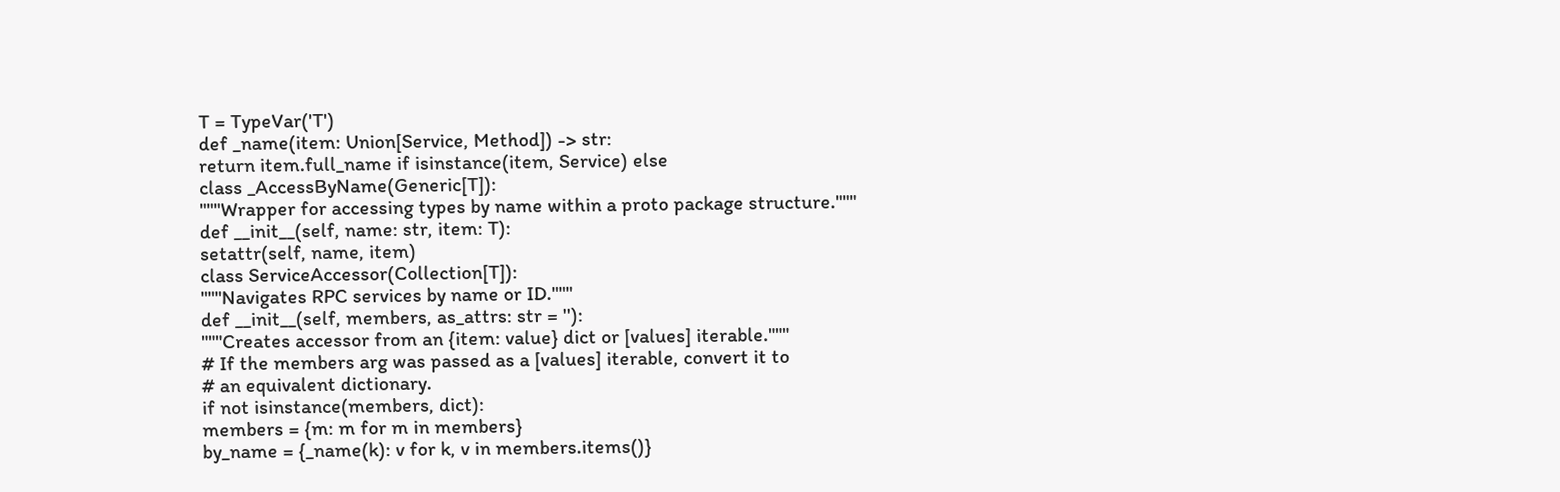T = TypeVar('T')
def _name(item: Union[Service, Method]) -> str:
return item.full_name if isinstance(item, Service) else
class _AccessByName(Generic[T]):
"""Wrapper for accessing types by name within a proto package structure."""
def __init__(self, name: str, item: T):
setattr(self, name, item)
class ServiceAccessor(Collection[T]):
"""Navigates RPC services by name or ID."""
def __init__(self, members, as_attrs: str = ''):
"""Creates accessor from an {item: value} dict or [values] iterable."""
# If the members arg was passed as a [values] iterable, convert it to
# an equivalent dictionary.
if not isinstance(members, dict):
members = {m: m for m in members}
by_name = {_name(k): v for k, v in members.items()}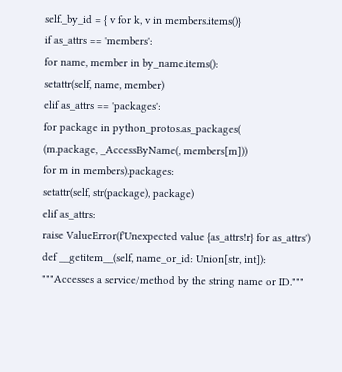self._by_id = { v for k, v in members.items()}
if as_attrs == 'members':
for name, member in by_name.items():
setattr(self, name, member)
elif as_attrs == 'packages':
for package in python_protos.as_packages(
(m.package, _AccessByName(, members[m]))
for m in members).packages:
setattr(self, str(package), package)
elif as_attrs:
raise ValueError(f'Unexpected value {as_attrs!r} for as_attrs')
def __getitem__(self, name_or_id: Union[str, int]):
"""Accesses a service/method by the string name or ID."""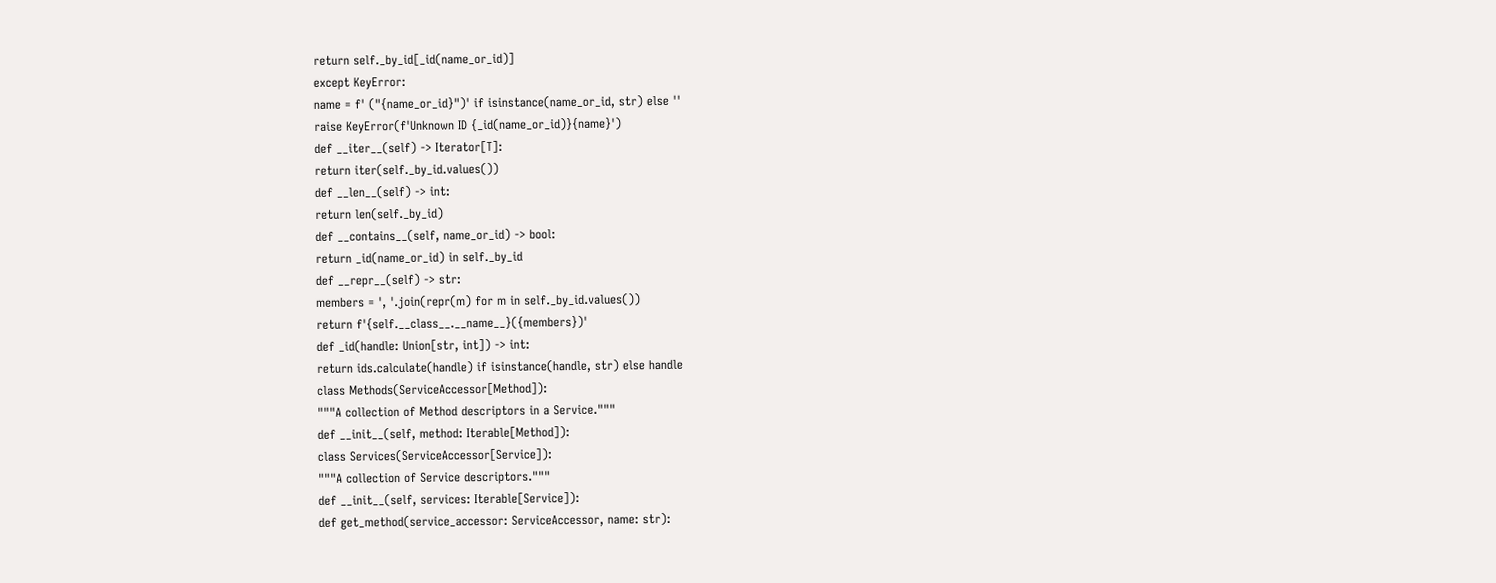return self._by_id[_id(name_or_id)]
except KeyError:
name = f' ("{name_or_id}")' if isinstance(name_or_id, str) else ''
raise KeyError(f'Unknown ID {_id(name_or_id)}{name}')
def __iter__(self) -> Iterator[T]:
return iter(self._by_id.values())
def __len__(self) -> int:
return len(self._by_id)
def __contains__(self, name_or_id) -> bool:
return _id(name_or_id) in self._by_id
def __repr__(self) -> str:
members = ', '.join(repr(m) for m in self._by_id.values())
return f'{self.__class__.__name__}({members})'
def _id(handle: Union[str, int]) -> int:
return ids.calculate(handle) if isinstance(handle, str) else handle
class Methods(ServiceAccessor[Method]):
"""A collection of Method descriptors in a Service."""
def __init__(self, method: Iterable[Method]):
class Services(ServiceAccessor[Service]):
"""A collection of Service descriptors."""
def __init__(self, services: Iterable[Service]):
def get_method(service_accessor: ServiceAccessor, name: str):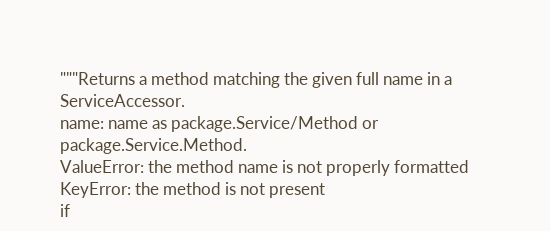"""Returns a method matching the given full name in a ServiceAccessor.
name: name as package.Service/Method or package.Service.Method.
ValueError: the method name is not properly formatted
KeyError: the method is not present
if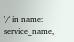'/' in name:
service_name,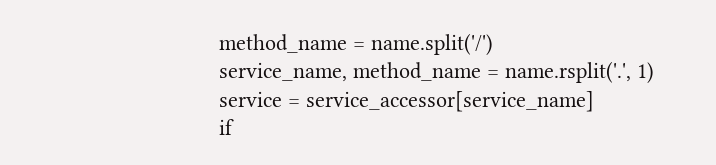method_name = name.split('/')
service_name, method_name = name.rsplit('.', 1)
service = service_accessor[service_name]
if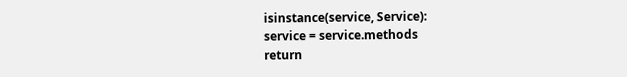isinstance(service, Service):
service = service.methods
return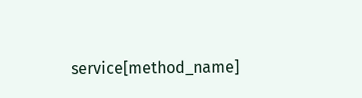service[method_name]